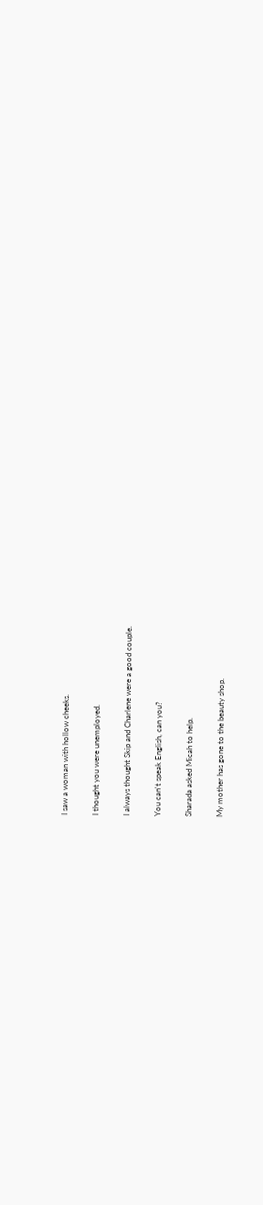I saw a woman with hollow cheeks.

I thought you were unemployed.

I always thought Skip and Charlene were a good couple.

You can't speak English, can you?

Sharada asked Micah to help.

My mother has gone to the beauty shop.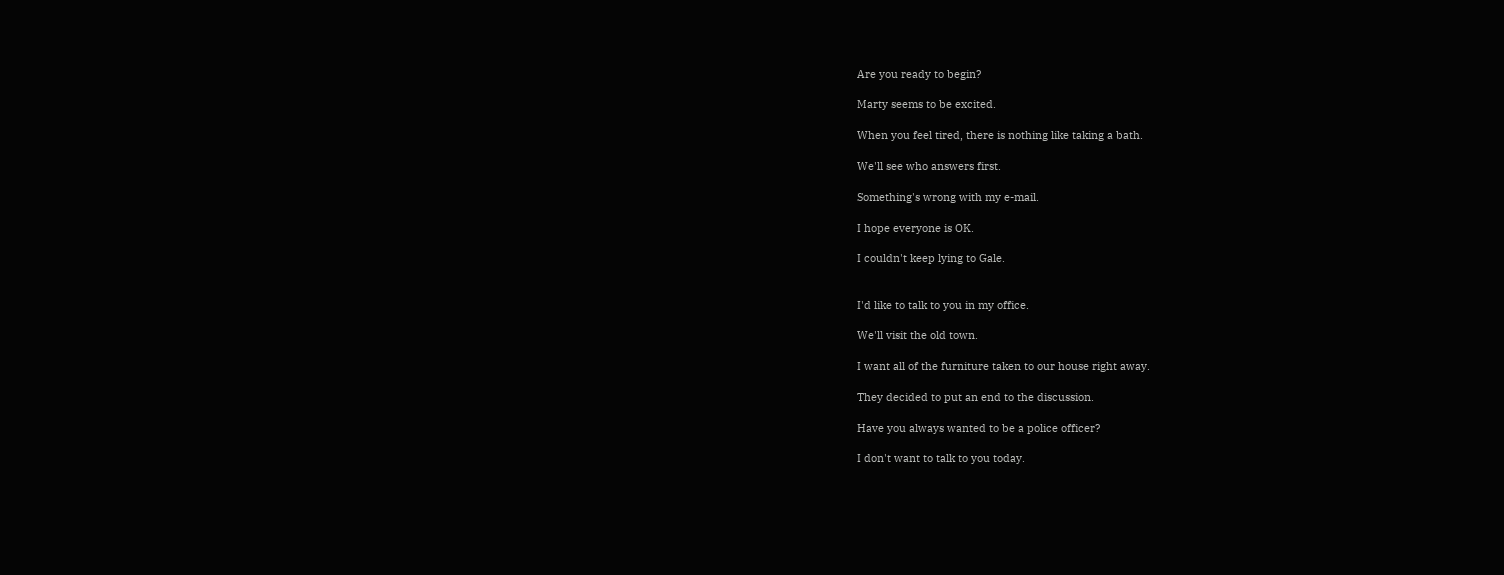Are you ready to begin?

Marty seems to be excited.

When you feel tired, there is nothing like taking a bath.

We'll see who answers first.

Something's wrong with my e-mail.

I hope everyone is OK.

I couldn't keep lying to Gale.


I'd like to talk to you in my office.

We'll visit the old town.

I want all of the furniture taken to our house right away.

They decided to put an end to the discussion.

Have you always wanted to be a police officer?

I don't want to talk to you today.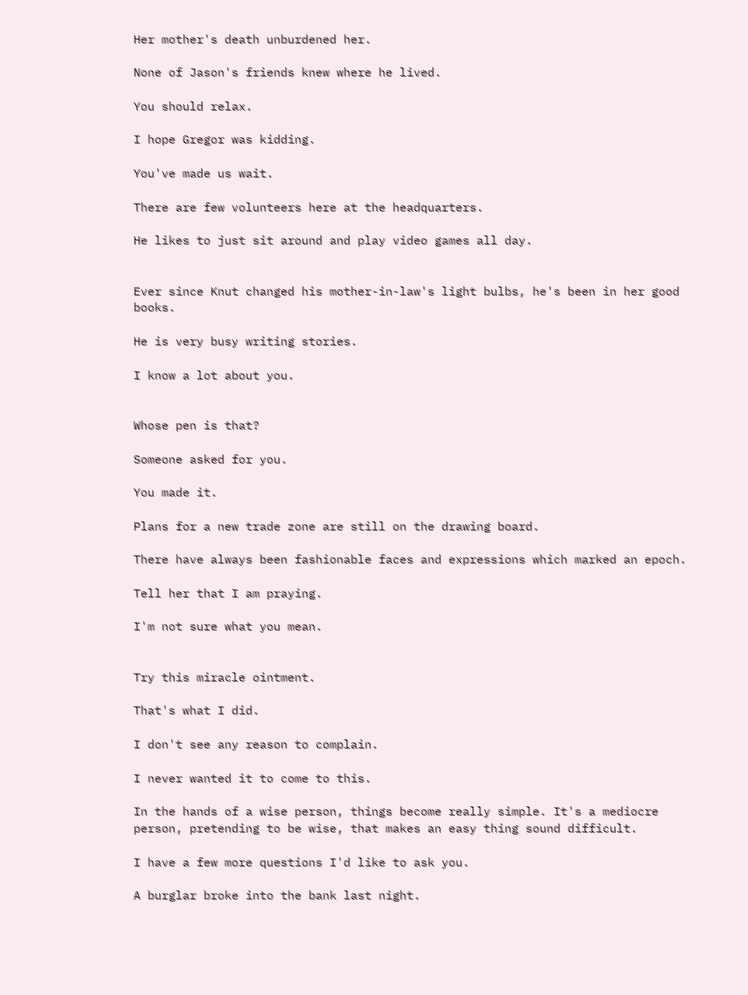Her mother's death unburdened her.

None of Jason's friends knew where he lived.

You should relax.

I hope Gregor was kidding.

You've made us wait.

There are few volunteers here at the headquarters.

He likes to just sit around and play video games all day.


Ever since Knut changed his mother-in-law's light bulbs, he's been in her good books.

He is very busy writing stories.

I know a lot about you.


Whose pen is that?

Someone asked for you.

You made it.

Plans for a new trade zone are still on the drawing board.

There have always been fashionable faces and expressions which marked an epoch.

Tell her that I am praying.

I'm not sure what you mean.


Try this miracle ointment.

That's what I did.

I don't see any reason to complain.

I never wanted it to come to this.

In the hands of a wise person, things become really simple. It's a mediocre person, pretending to be wise, that makes an easy thing sound difficult.

I have a few more questions I'd like to ask you.

A burglar broke into the bank last night.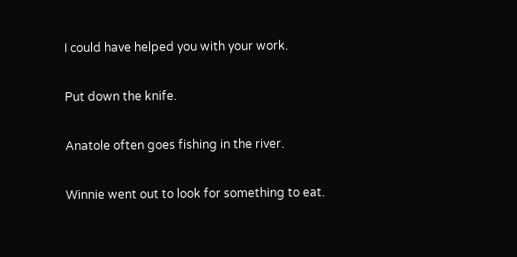I could have helped you with your work.

Put down the knife.

Anatole often goes fishing in the river.

Winnie went out to look for something to eat.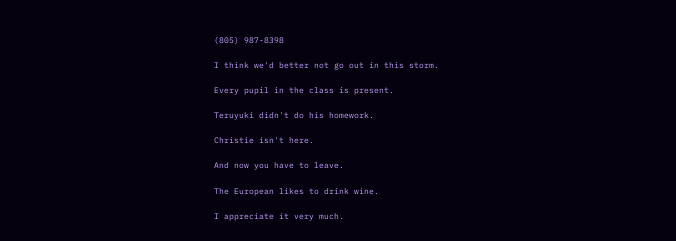(805) 987-8398

I think we'd better not go out in this storm.

Every pupil in the class is present.

Teruyuki didn't do his homework.

Christie isn't here.

And now you have to leave.

The European likes to drink wine.

I appreciate it very much.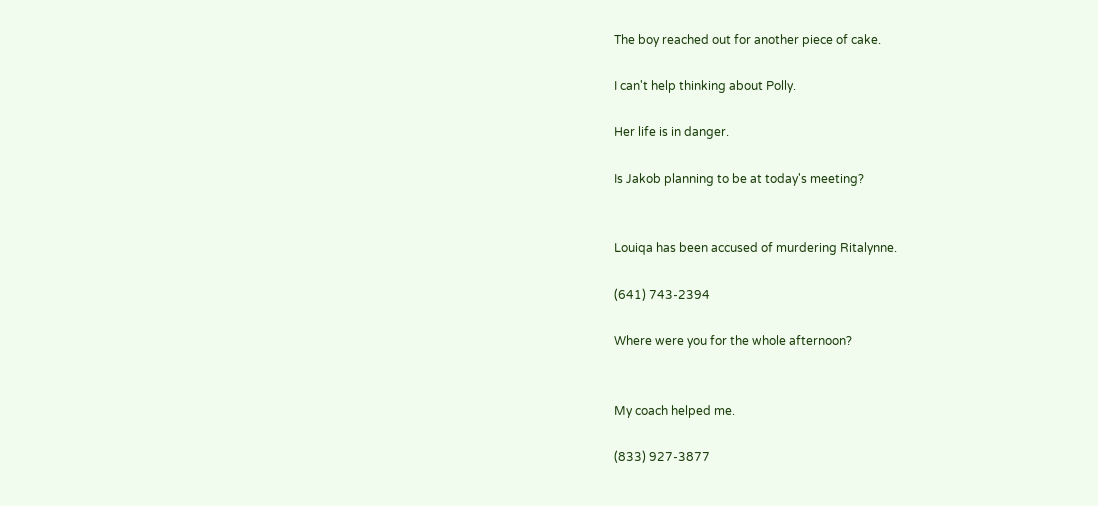The boy reached out for another piece of cake.

I can't help thinking about Polly.

Her life is in danger.

Is Jakob planning to be at today's meeting?


Louiqa has been accused of murdering Ritalynne.

(641) 743-2394

Where were you for the whole afternoon?


My coach helped me.

(833) 927-3877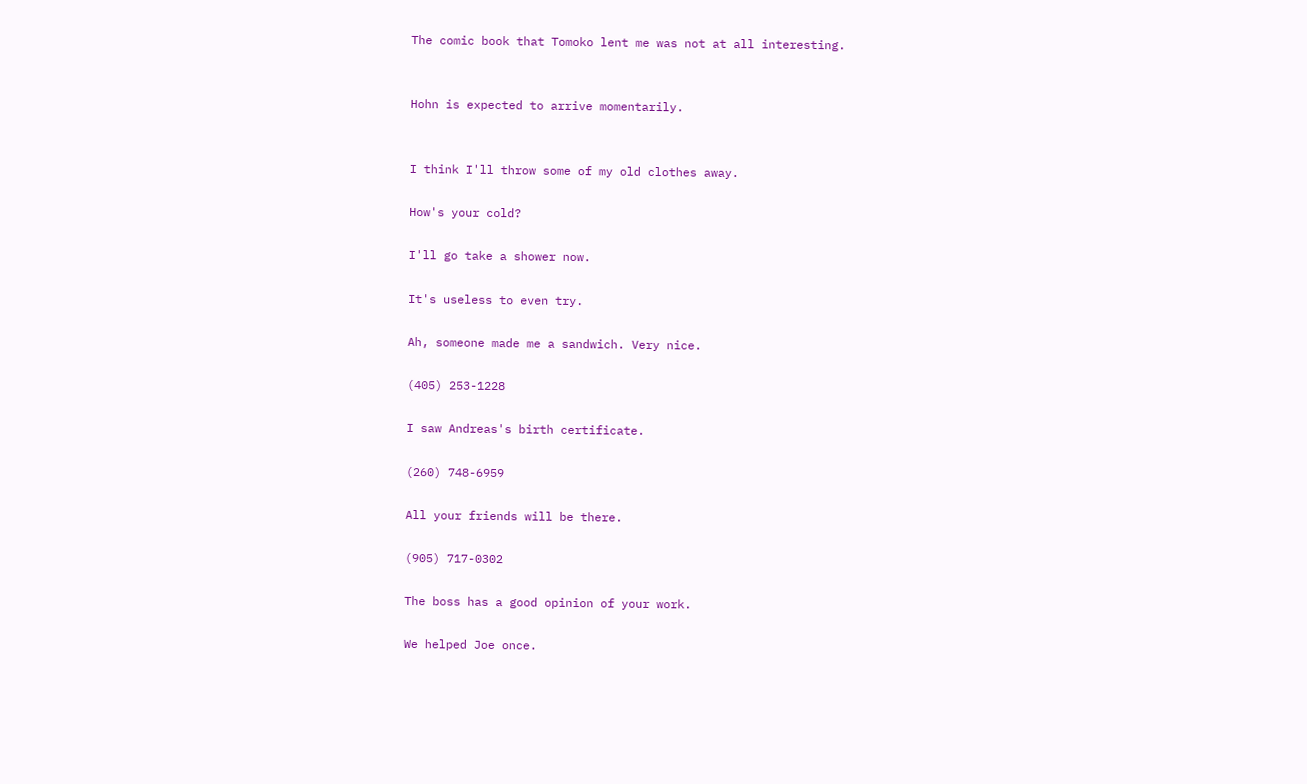The comic book that Tomoko lent me was not at all interesting.


Hohn is expected to arrive momentarily.


I think I'll throw some of my old clothes away.

How's your cold?

I'll go take a shower now.

It's useless to even try.

Ah, someone made me a sandwich. Very nice.

(405) 253-1228

I saw Andreas's birth certificate.

(260) 748-6959

All your friends will be there.

(905) 717-0302

The boss has a good opinion of your work.

We helped Joe once.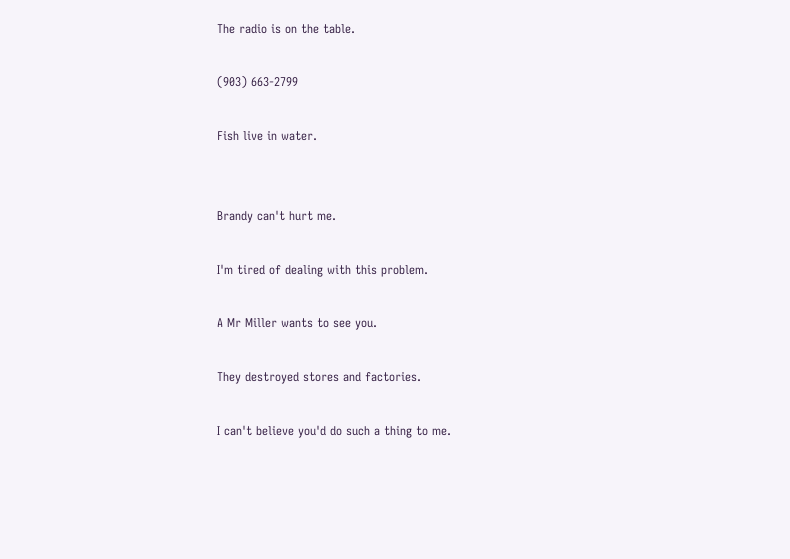The radio is on the table.

(903) 663-2799

Fish live in water.


Brandy can't hurt me.

I'm tired of dealing with this problem.

A Mr Miller wants to see you.

They destroyed stores and factories.

I can't believe you'd do such a thing to me.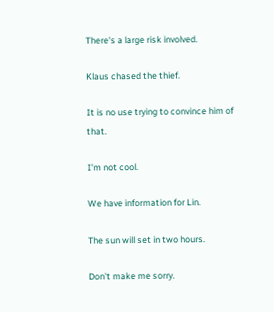There's a large risk involved.

Klaus chased the thief.

It is no use trying to convince him of that.

I'm not cool.

We have information for Lin.

The sun will set in two hours.

Don't make me sorry.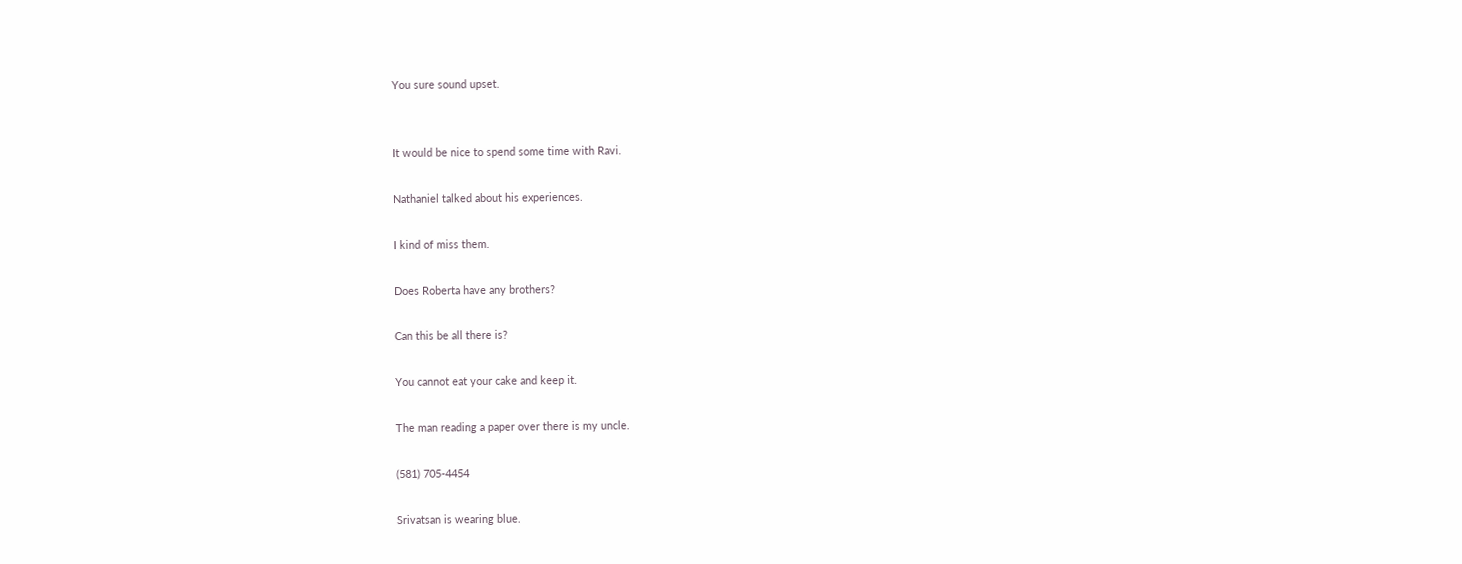You sure sound upset.


It would be nice to spend some time with Ravi.

Nathaniel talked about his experiences.

I kind of miss them.

Does Roberta have any brothers?

Can this be all there is?

You cannot eat your cake and keep it.

The man reading a paper over there is my uncle.

(581) 705-4454

Srivatsan is wearing blue.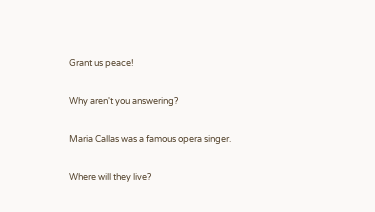Grant us peace!

Why aren't you answering?

Maria Callas was a famous opera singer.

Where will they live?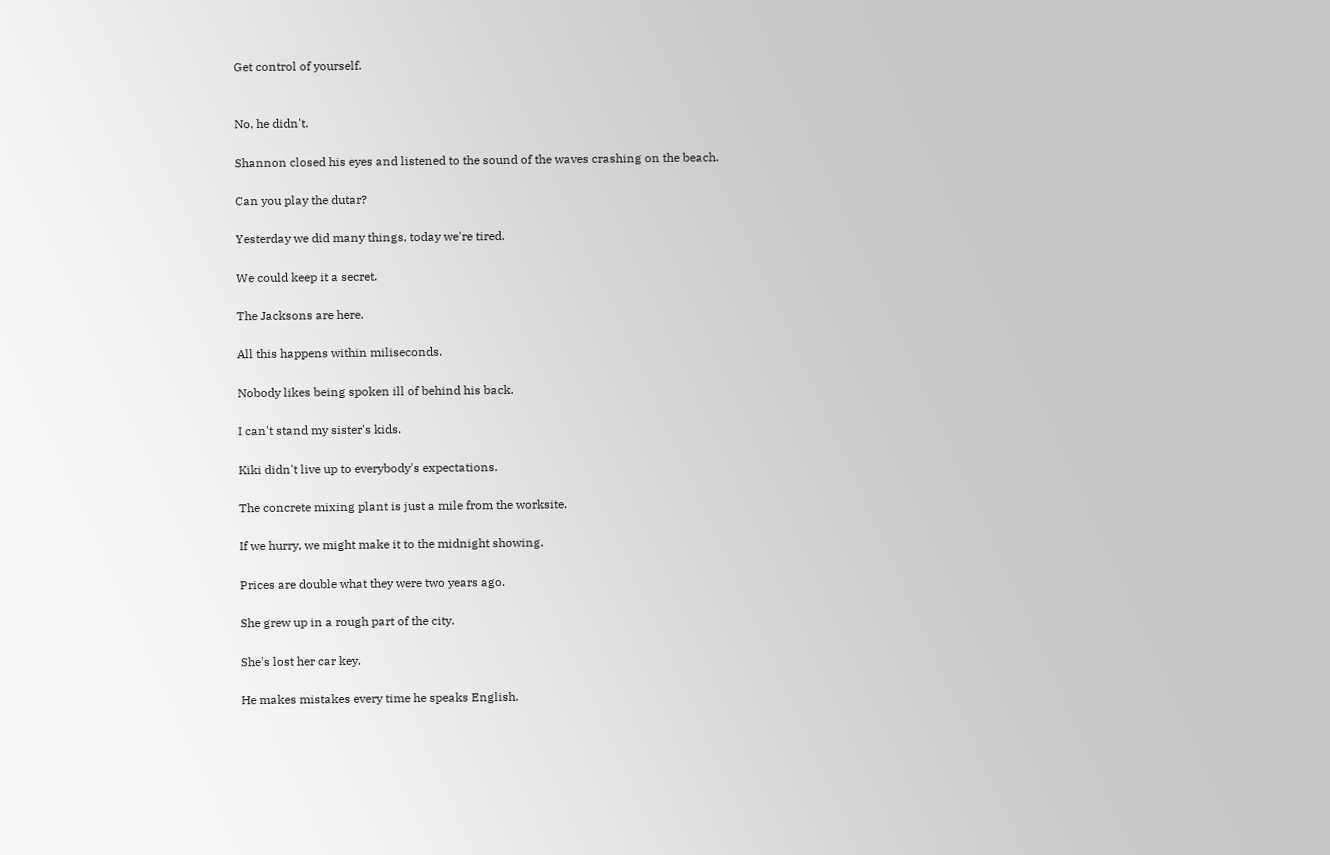Get control of yourself.


No, he didn't.

Shannon closed his eyes and listened to the sound of the waves crashing on the beach.

Can you play the dutar?

Yesterday we did many things, today we're tired.

We could keep it a secret.

The Jacksons are here.

All this happens within miliseconds.

Nobody likes being spoken ill of behind his back.

I can't stand my sister's kids.

Kiki didn't live up to everybody's expectations.

The concrete mixing plant is just a mile from the worksite.

If we hurry, we might make it to the midnight showing.

Prices are double what they were two years ago.

She grew up in a rough part of the city.

She's lost her car key.

He makes mistakes every time he speaks English.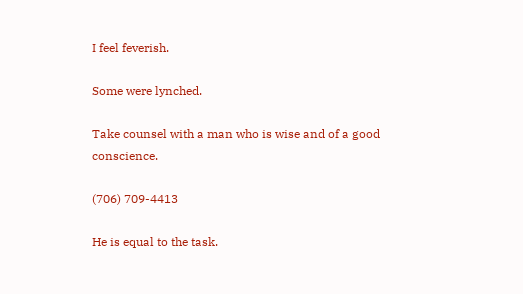I feel feverish.

Some were lynched.

Take counsel with a man who is wise and of a good conscience.

(706) 709-4413

He is equal to the task.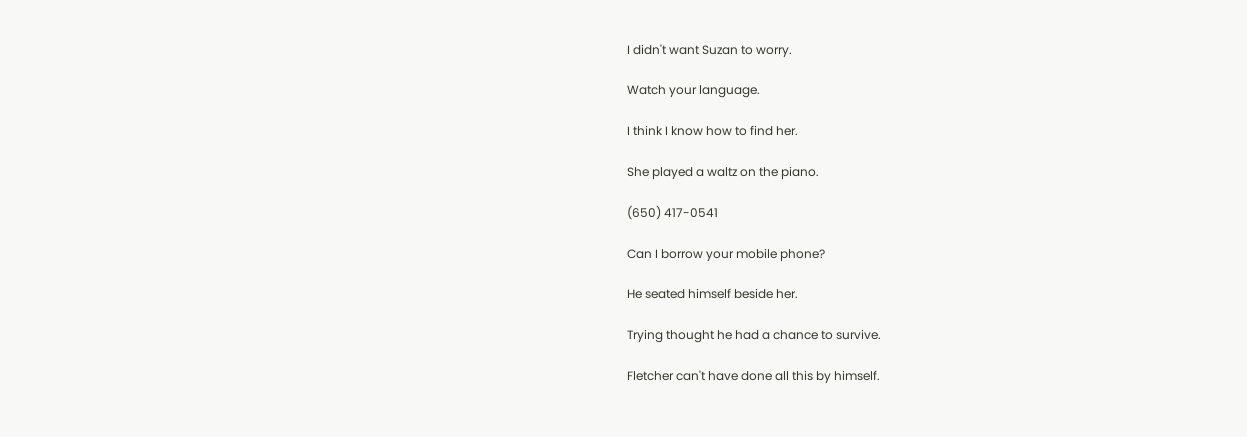I didn't want Suzan to worry.

Watch your language.

I think I know how to find her.

She played a waltz on the piano.

(650) 417-0541

Can I borrow your mobile phone?

He seated himself beside her.

Trying thought he had a chance to survive.

Fletcher can't have done all this by himself.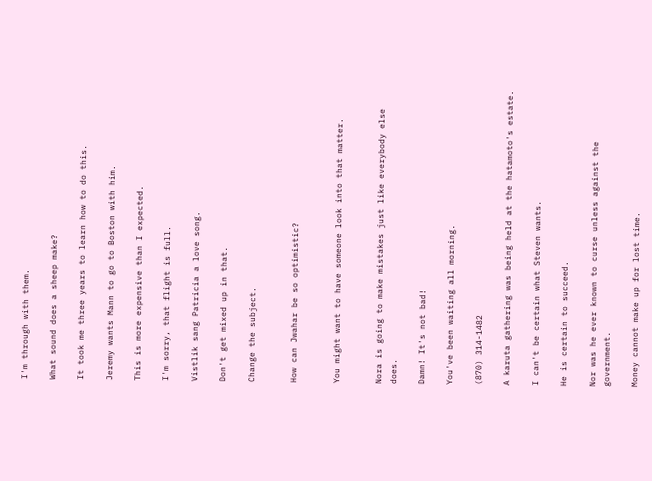I'm through with them.

What sound does a sheep make?

It took me three years to learn how to do this.

Jeremy wants Mann to go to Boston with him.

This is more expensive than I expected.

I'm sorry, that flight is full.

Vistlik sang Patricia a love song.

Don't get mixed up in that.

Change the subject.


How can Jwahar be so optimistic?


You might want to have someone look into that matter.


Nora is going to make mistakes just like everybody else does.

Damn! It's not bad!

You've been waiting all morning.

(870) 314-1482

A karuta gathering was being held at the hatamoto's estate.

I can't be certain what Steven wants.

He is certain to succeed.

Nor was he ever known to curse unless against the government.

Money cannot make up for lost time.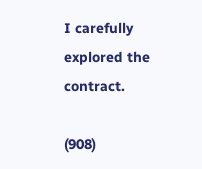I carefully explored the contract.

(908)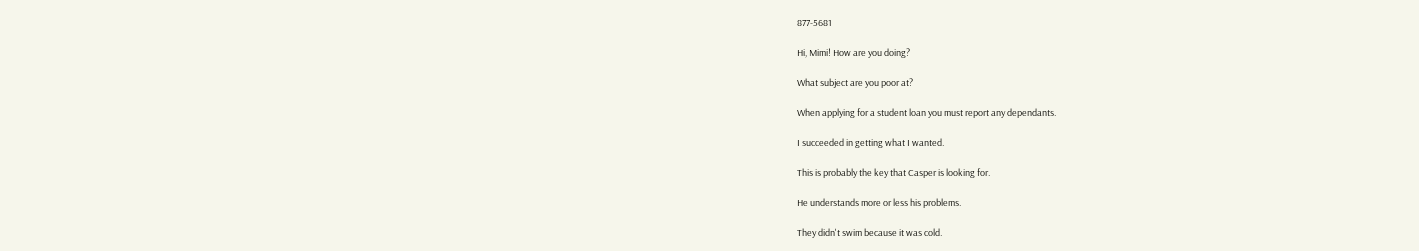877-5681

Hi, Mimi! How are you doing?

What subject are you poor at?

When applying for a student loan you must report any dependants.

I succeeded in getting what I wanted.

This is probably the key that Casper is looking for.

He understands more or less his problems.

They didn't swim because it was cold.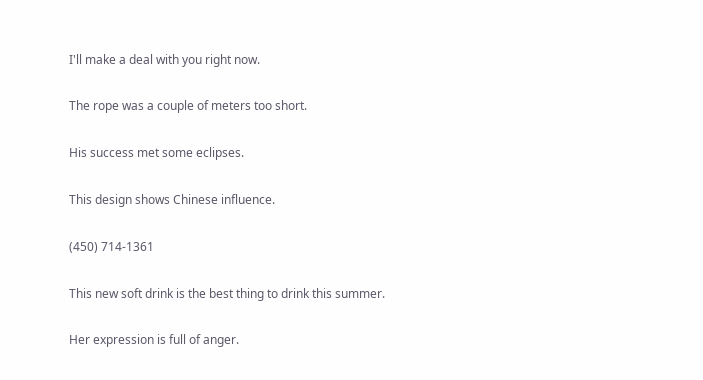I'll make a deal with you right now.

The rope was a couple of meters too short.

His success met some eclipses.

This design shows Chinese influence.

(450) 714-1361

This new soft drink is the best thing to drink this summer.

Her expression is full of anger.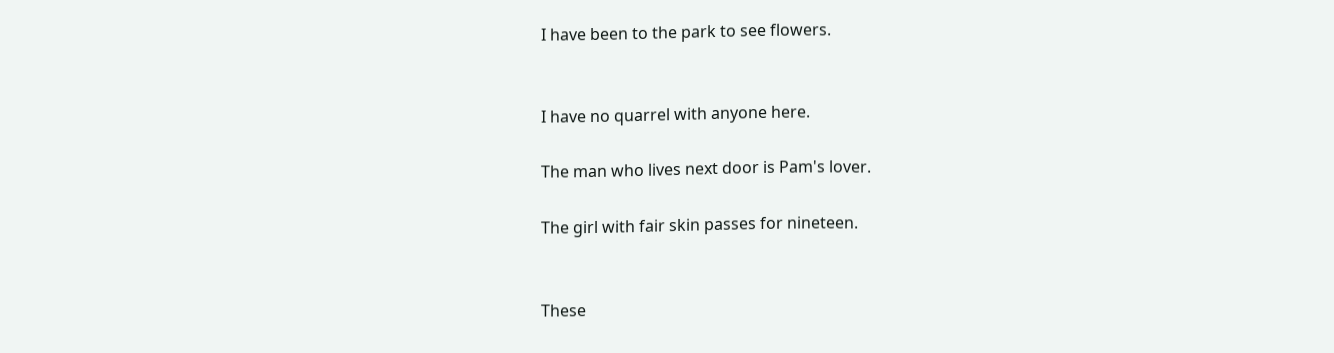I have been to the park to see flowers.


I have no quarrel with anyone here.

The man who lives next door is Pam's lover.

The girl with fair skin passes for nineteen.


These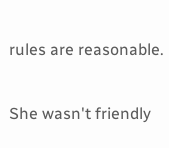rules are reasonable.

She wasn't friendly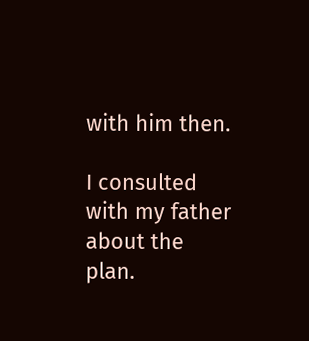with him then.

I consulted with my father about the plan.